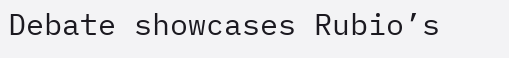Debate showcases Rubio’s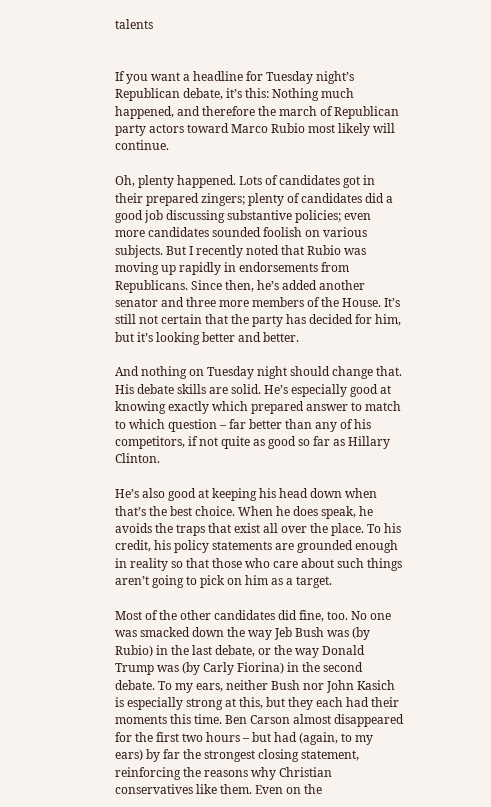talents


If you want a headline for Tuesday night’s Republican debate, it’s this: Nothing much happened, and therefore the march of Republican party actors toward Marco Rubio most likely will continue.

Oh, plenty happened. Lots of candidates got in their prepared zingers; plenty of candidates did a good job discussing substantive policies; even more candidates sounded foolish on various subjects. But I recently noted that Rubio was moving up rapidly in endorsements from Republicans. Since then, he’s added another senator and three more members of the House. It’s still not certain that the party has decided for him, but it’s looking better and better.

And nothing on Tuesday night should change that. His debate skills are solid. He’s especially good at knowing exactly which prepared answer to match to which question – far better than any of his competitors, if not quite as good so far as Hillary Clinton.

He’s also good at keeping his head down when that’s the best choice. When he does speak, he avoids the traps that exist all over the place. To his credit, his policy statements are grounded enough in reality so that those who care about such things aren’t going to pick on him as a target.

Most of the other candidates did fine, too. No one was smacked down the way Jeb Bush was (by Rubio) in the last debate, or the way Donald Trump was (by Carly Fiorina) in the second debate. To my ears, neither Bush nor John Kasich is especially strong at this, but they each had their moments this time. Ben Carson almost disappeared for the first two hours – but had (again, to my ears) by far the strongest closing statement, reinforcing the reasons why Christian conservatives like them. Even on the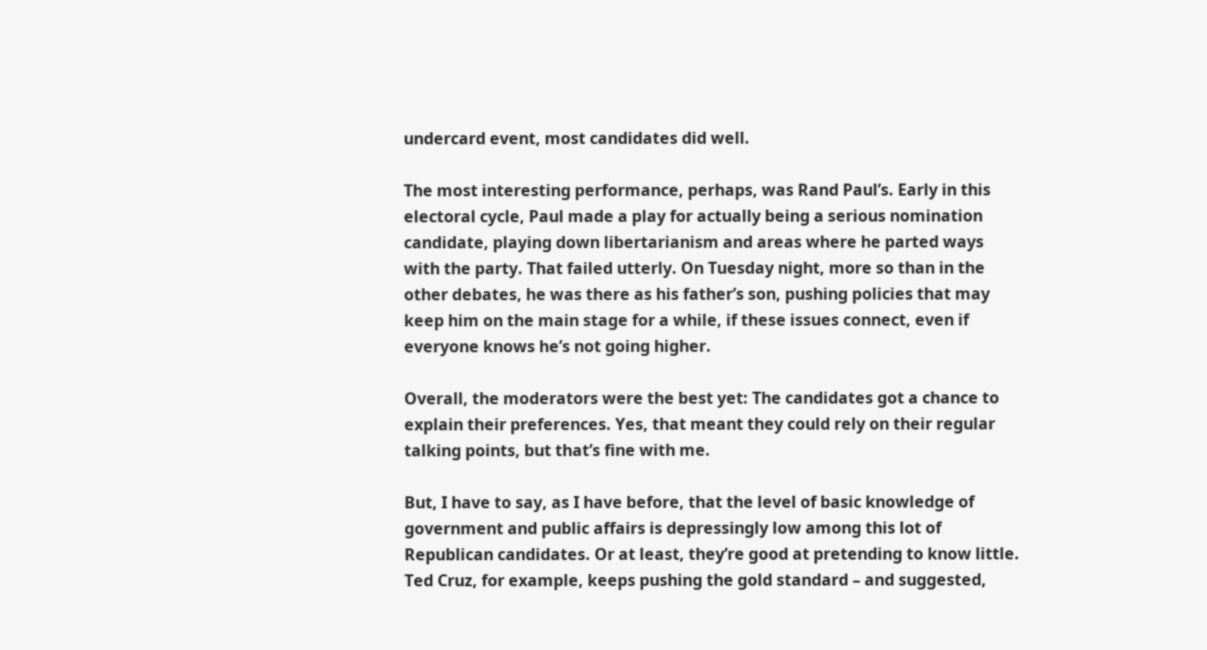undercard event, most candidates did well.

The most interesting performance, perhaps, was Rand Paul’s. Early in this electoral cycle, Paul made a play for actually being a serious nomination candidate, playing down libertarianism and areas where he parted ways with the party. That failed utterly. On Tuesday night, more so than in the other debates, he was there as his father’s son, pushing policies that may keep him on the main stage for a while, if these issues connect, even if everyone knows he’s not going higher.

Overall, the moderators were the best yet: The candidates got a chance to explain their preferences. Yes, that meant they could rely on their regular talking points, but that’s fine with me.

But, I have to say, as I have before, that the level of basic knowledge of government and public affairs is depressingly low among this lot of Republican candidates. Or at least, they’re good at pretending to know little. Ted Cruz, for example, keeps pushing the gold standard – and suggested,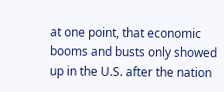at one point, that economic booms and busts only showed up in the U.S. after the nation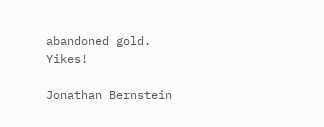abandoned gold. Yikes!

Jonathan Bernstein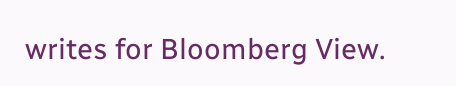writes for Bloomberg View.